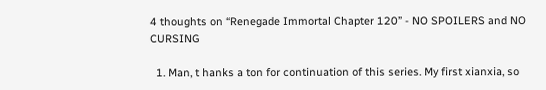4 thoughts on “Renegade Immortal Chapter 120” - NO SPOILERS and NO CURSING

  1. Man, t hanks a ton for continuation of this series. My first xianxia, so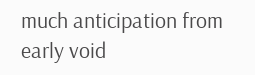much anticipation from early void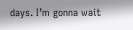days. I’m gonna wait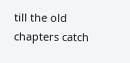till the old chapters catch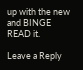up with the new and BINGE READ it.

Leave a Reply